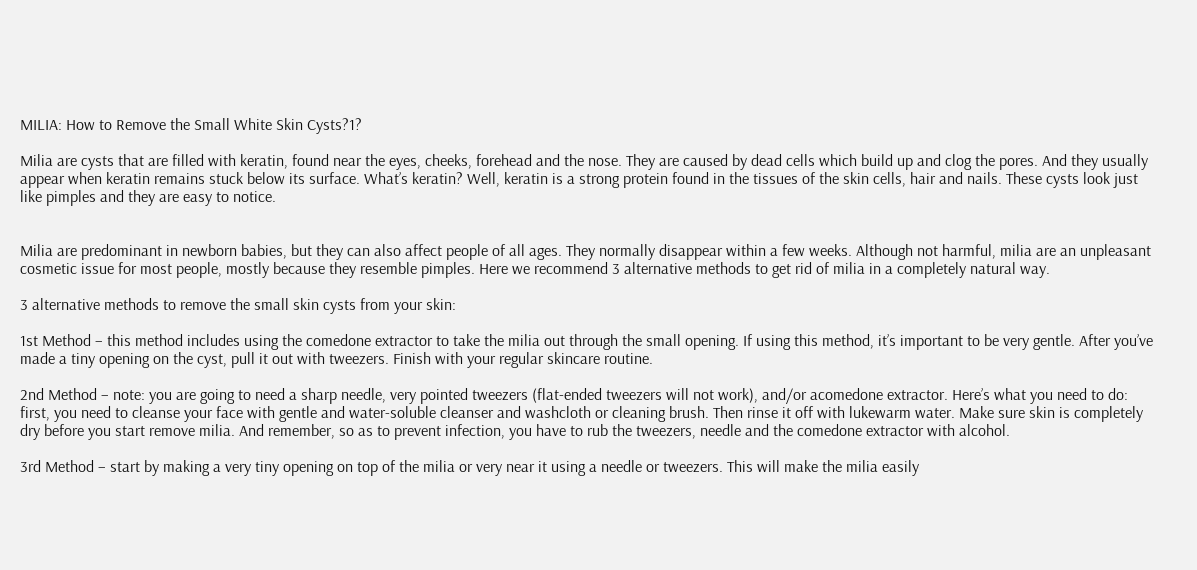MILIA: How to Remove the Small White Skin Cysts?1?

Milia are cysts that are filled with keratin, found near the eyes, cheeks, forehead and the nose. They are caused by dead cells which build up and clog the pores. And they usually appear when keratin remains stuck below its surface. What’s keratin? Well, keratin is a strong protein found in the tissues of the skin cells, hair and nails. These cysts look just like pimples and they are easy to notice.


Milia are predominant in newborn babies, but they can also affect people of all ages. They normally disappear within a few weeks. Although not harmful, milia are an unpleasant cosmetic issue for most people, mostly because they resemble pimples. Here we recommend 3 alternative methods to get rid of milia in a completely natural way.

3 alternative methods to remove the small skin cysts from your skin:

1st Method – this method includes using the comedone extractor to take the milia out through the small opening. If using this method, it’s important to be very gentle. After you’ve made a tiny opening on the cyst, pull it out with tweezers. Finish with your regular skincare routine.

2nd Method – note: you are going to need a sharp needle, very pointed tweezers (flat-ended tweezers will not work), and/or acomedone extractor. Here’s what you need to do: first, you need to cleanse your face with gentle and water-soluble cleanser and washcloth or cleaning brush. Then rinse it off with lukewarm water. Make sure skin is completely dry before you start remove milia. And remember, so as to prevent infection, you have to rub the tweezers, needle and the comedone extractor with alcohol.

3rd Method – start by making a very tiny opening on top of the milia or very near it using a needle or tweezers. This will make the milia easily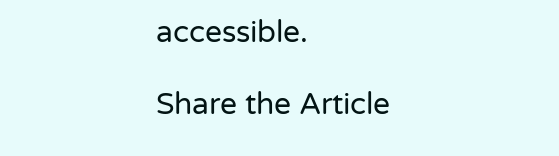accessible.

Share the Article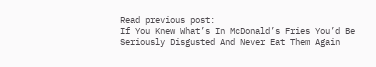Read previous post:
If You Knew What’s In McDonald’s Fries You’d Be Seriously Disgusted And Never Eat Them Again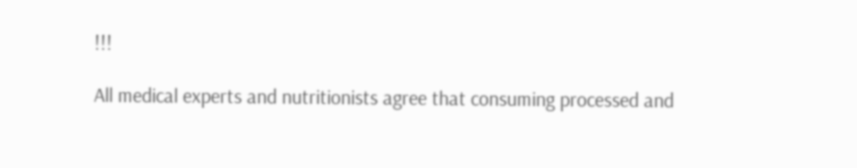!!!

All medical experts and nutritionists agree that consuming processed and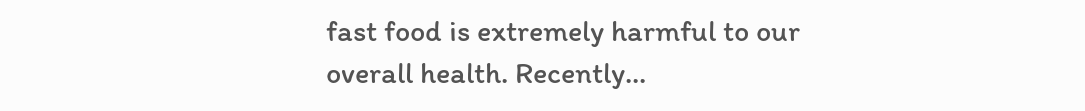fast food is extremely harmful to our overall health. Recently...